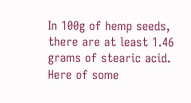In 100g of hemp seeds, there are at least 1.46 grams of stearic acid. Here of some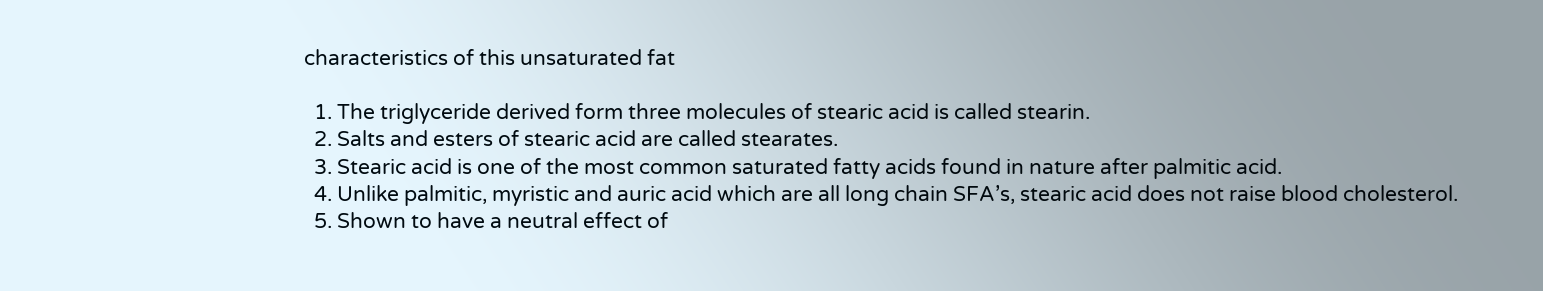characteristics of this unsaturated fat

  1. The triglyceride derived form three molecules of stearic acid is called stearin.
  2. Salts and esters of stearic acid are called stearates.
  3. Stearic acid is one of the most common saturated fatty acids found in nature after palmitic acid.
  4. Unlike palmitic, myristic and auric acid which are all long chain SFA’s, stearic acid does not raise blood cholesterol.
  5. Shown to have a neutral effect of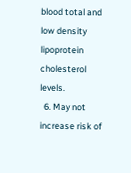blood total and low density lipoprotein cholesterol levels.
  6. May not increase risk of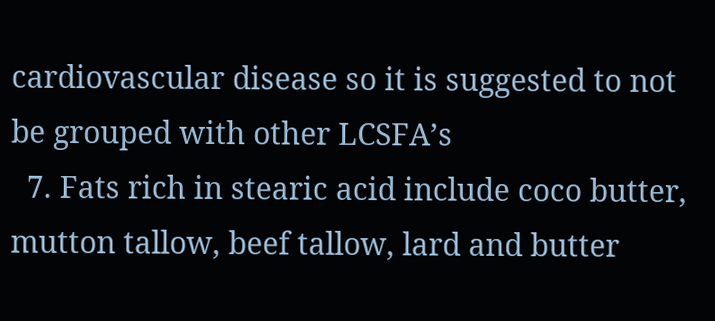cardiovascular disease so it is suggested to not be grouped with other LCSFA’s
  7. Fats rich in stearic acid include coco butter, mutton tallow, beef tallow, lard and butter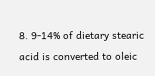8. 9-14% of dietary stearic acid is converted to oleic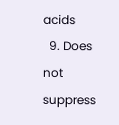acids
  9. Does not suppress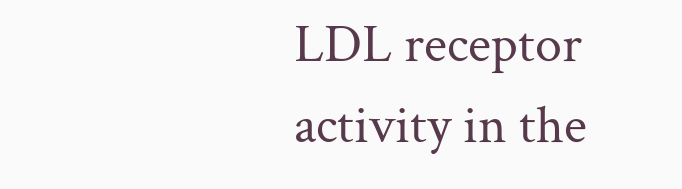LDL receptor activity in the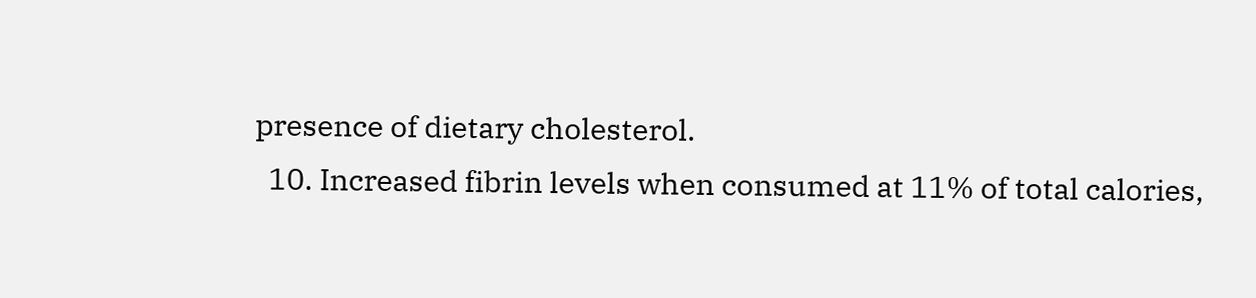presence of dietary cholesterol.
  10. Increased fibrin levels when consumed at 11% of total calories,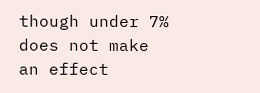though under 7% does not make an effect